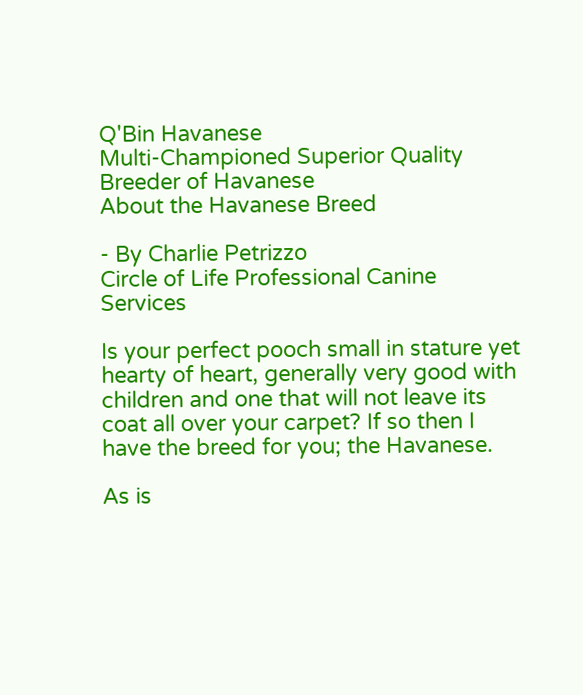Q'Bin Havanese
Multi-Championed Superior Quality Breeder of Havanese
About the Havanese Breed

- By Charlie Petrizzo
Circle of Life Professional Canine Services

Is your perfect pooch small in stature yet hearty of heart, generally very good with children and one that will not leave its coat all over your carpet? If so then I have the breed for you; the Havanese.

As is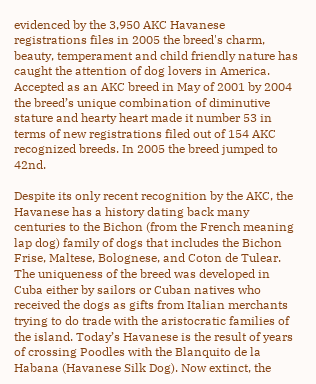evidenced by the 3,950 AKC Havanese registrations files in 2005 the breed's charm, beauty, temperament and child friendly nature has caught the attention of dog lovers in America. Accepted as an AKC breed in May of 2001 by 2004 the breed’s unique combination of diminutive stature and hearty heart made it number 53 in terms of new registrations filed out of 154 AKC recognized breeds. In 2005 the breed jumped to 42nd.

Despite its only recent recognition by the AKC, the Havanese has a history dating back many centuries to the Bichon (from the French meaning lap dog) family of dogs that includes the Bichon Frise, Maltese, Bolognese, and Coton de Tulear. The uniqueness of the breed was developed in Cuba either by sailors or Cuban natives who received the dogs as gifts from Italian merchants trying to do trade with the aristocratic families of the island. Today’s Havanese is the result of years of crossing Poodles with the Blanquito de la Habana (Havanese Silk Dog). Now extinct, the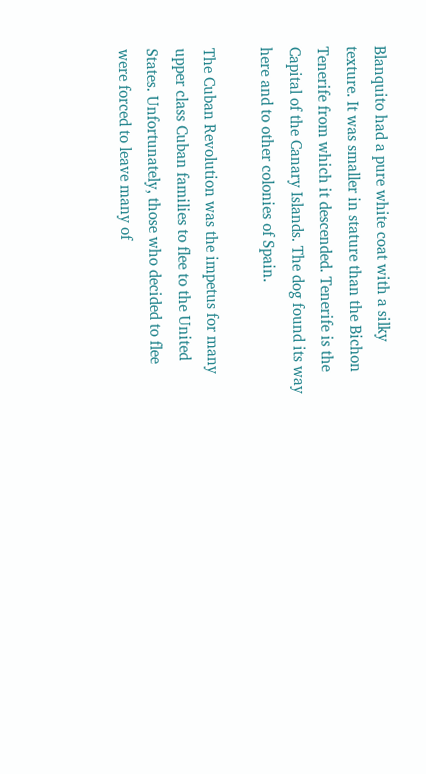Blanquito had a pure white coat with a silky texture. It was smaller in stature than the Bichon Tenerife from which it descended. Tenerife is the Capital of the Canary Islands. The dog found its way here and to other colonies of Spain.

The Cuban Revolution was the impetus for many upper class Cuban families to flee to the United States. Unfortunately, those who decided to flee were forced to leave many of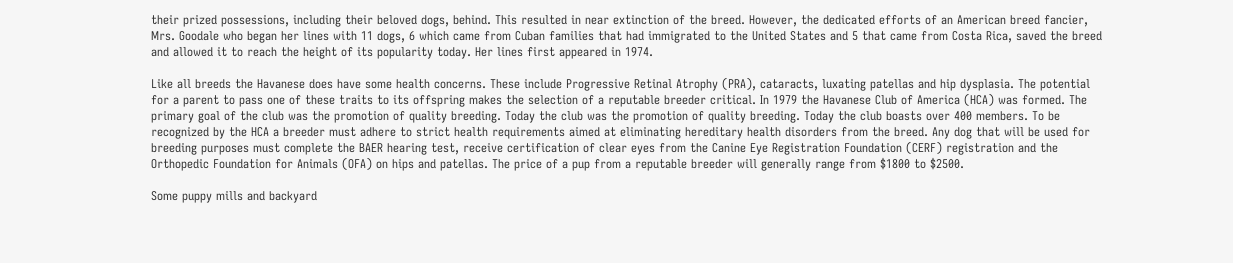their prized possessions, including their beloved dogs, behind. This resulted in near extinction of the breed. However, the dedicated efforts of an American breed fancier, Mrs. Goodale who began her lines with 11 dogs, 6 which came from Cuban families that had immigrated to the United States and 5 that came from Costa Rica, saved the breed and allowed it to reach the height of its popularity today. Her lines first appeared in 1974.

Like all breeds the Havanese does have some health concerns. These include Progressive Retinal Atrophy (PRA), cataracts, luxating patellas and hip dysplasia. The potential for a parent to pass one of these traits to its offspring makes the selection of a reputable breeder critical. In 1979 the Havanese Club of America (HCA) was formed. The primary goal of the club was the promotion of quality breeding. Today the club was the promotion of quality breeding. Today the club boasts over 400 members. To be recognized by the HCA a breeder must adhere to strict health requirements aimed at eliminating hereditary health disorders from the breed. Any dog that will be used for breeding purposes must complete the BAER hearing test, receive certification of clear eyes from the Canine Eye Registration Foundation (CERF) registration and the Orthopedic Foundation for Animals (OFA) on hips and patellas. The price of a pup from a reputable breeder will generally range from $1800 to $2500.

Some puppy mills and backyard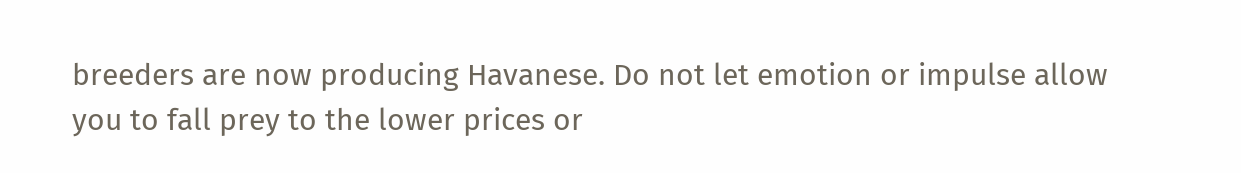breeders are now producing Havanese. Do not let emotion or impulse allow you to fall prey to the lower prices or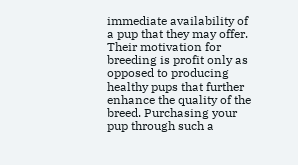immediate availability of a pup that they may offer. Their motivation for breeding is profit only as opposed to producing healthy pups that further enhance the quality of the breed. Purchasing your pup through such a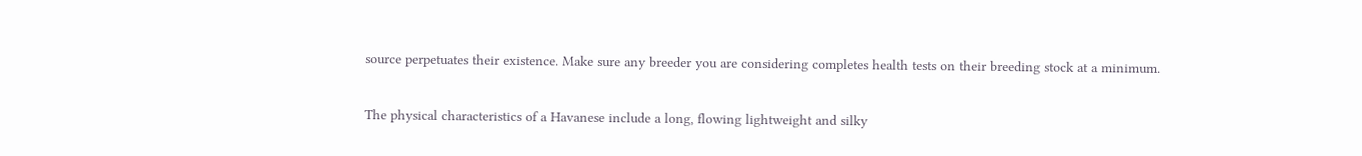source perpetuates their existence. Make sure any breeder you are considering completes health tests on their breeding stock at a minimum.

The physical characteristics of a Havanese include a long, flowing lightweight and silky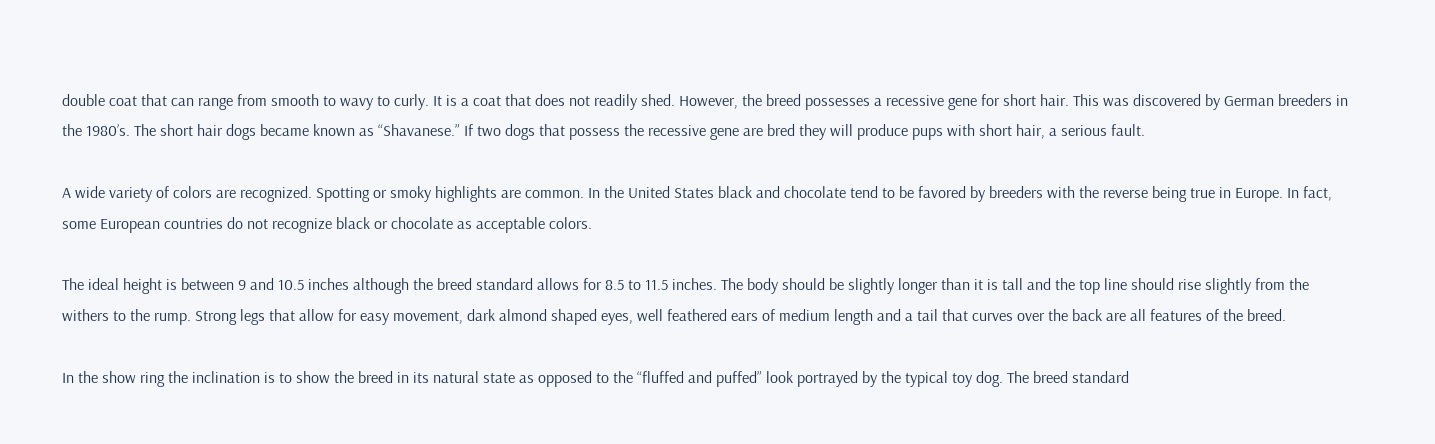double coat that can range from smooth to wavy to curly. It is a coat that does not readily shed. However, the breed possesses a recessive gene for short hair. This was discovered by German breeders in the 1980’s. The short hair dogs became known as “Shavanese.” If two dogs that possess the recessive gene are bred they will produce pups with short hair, a serious fault.

A wide variety of colors are recognized. Spotting or smoky highlights are common. In the United States black and chocolate tend to be favored by breeders with the reverse being true in Europe. In fact, some European countries do not recognize black or chocolate as acceptable colors.

The ideal height is between 9 and 10.5 inches although the breed standard allows for 8.5 to 11.5 inches. The body should be slightly longer than it is tall and the top line should rise slightly from the withers to the rump. Strong legs that allow for easy movement, dark almond shaped eyes, well feathered ears of medium length and a tail that curves over the back are all features of the breed.

In the show ring the inclination is to show the breed in its natural state as opposed to the “fluffed and puffed” look portrayed by the typical toy dog. The breed standard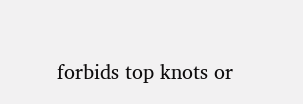forbids top knots or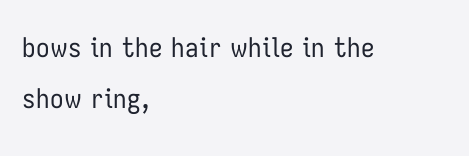bows in the hair while in the show ring,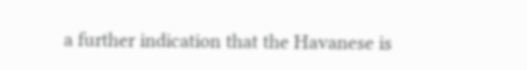a further indication that the Havanese is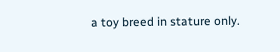a toy breed in stature only.